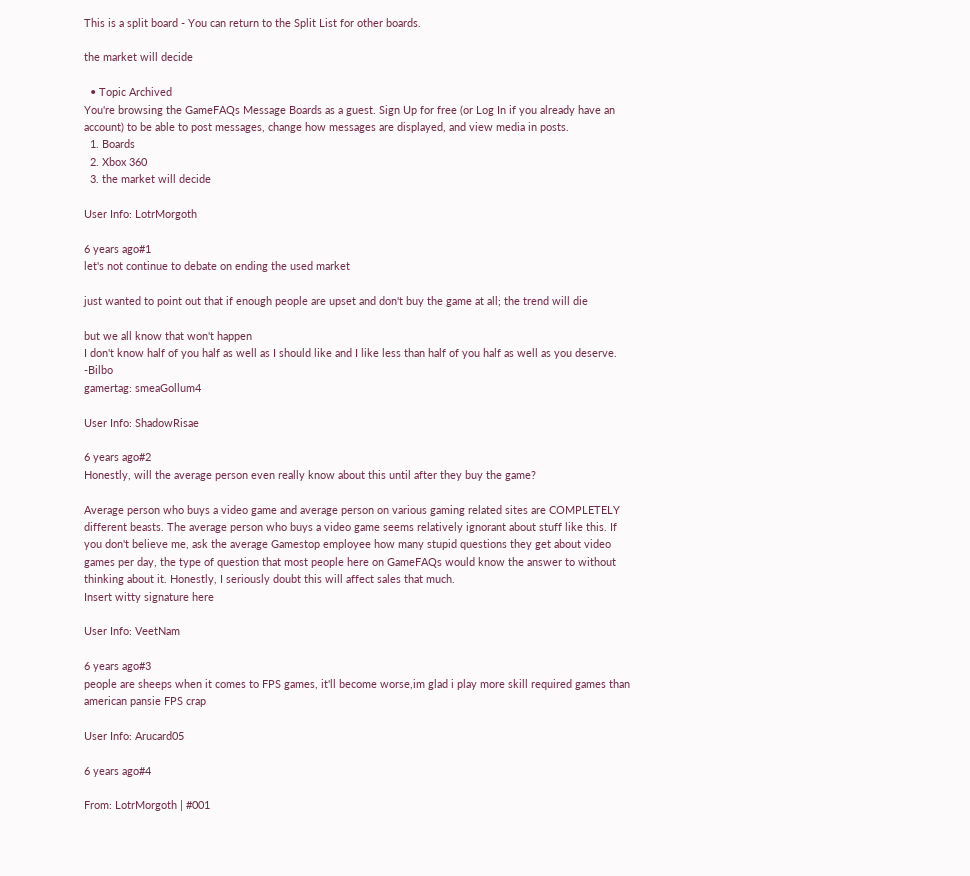This is a split board - You can return to the Split List for other boards.

the market will decide

  • Topic Archived
You're browsing the GameFAQs Message Boards as a guest. Sign Up for free (or Log In if you already have an account) to be able to post messages, change how messages are displayed, and view media in posts.
  1. Boards
  2. Xbox 360
  3. the market will decide

User Info: LotrMorgoth

6 years ago#1
let's not continue to debate on ending the used market

just wanted to point out that if enough people are upset and don't buy the game at all; the trend will die

but we all know that won't happen
I don't know half of you half as well as I should like and I like less than half of you half as well as you deserve. -Bilbo
gamertag: smeaGollum4

User Info: ShadowRisae

6 years ago#2
Honestly, will the average person even really know about this until after they buy the game?

Average person who buys a video game and average person on various gaming related sites are COMPLETELY different beasts. The average person who buys a video game seems relatively ignorant about stuff like this. If you don't believe me, ask the average Gamestop employee how many stupid questions they get about video games per day, the type of question that most people here on GameFAQs would know the answer to without thinking about it. Honestly, I seriously doubt this will affect sales that much.
Insert witty signature here

User Info: VeetNam

6 years ago#3
people are sheeps when it comes to FPS games, it'll become worse,im glad i play more skill required games than american pansie FPS crap

User Info: Arucard05

6 years ago#4

From: LotrMorgoth | #001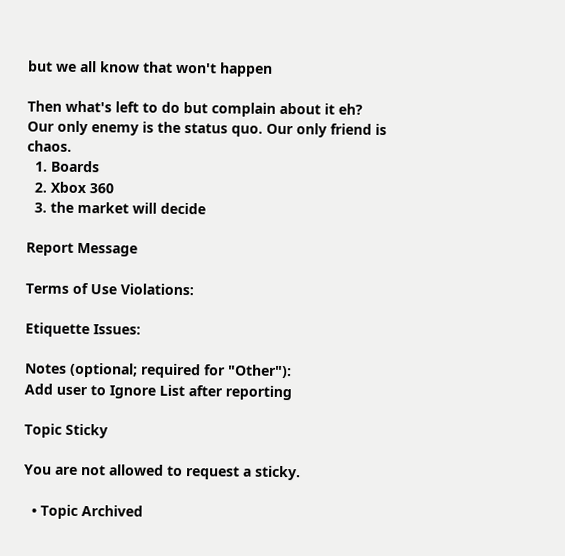but we all know that won't happen

Then what's left to do but complain about it eh?
Our only enemy is the status quo. Our only friend is chaos.
  1. Boards
  2. Xbox 360
  3. the market will decide

Report Message

Terms of Use Violations:

Etiquette Issues:

Notes (optional; required for "Other"):
Add user to Ignore List after reporting

Topic Sticky

You are not allowed to request a sticky.

  • Topic Archived